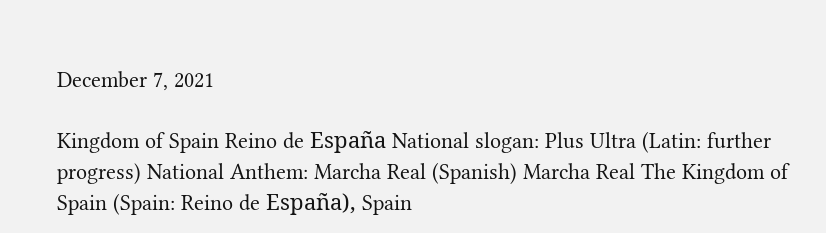December 7, 2021

Kingdom of Spain Reino de España National slogan: Plus Ultra (Latin: further progress) National Anthem: Marcha Real (Spanish) Marcha Real The Kingdom of Spain (Spain: Reino de España), Spain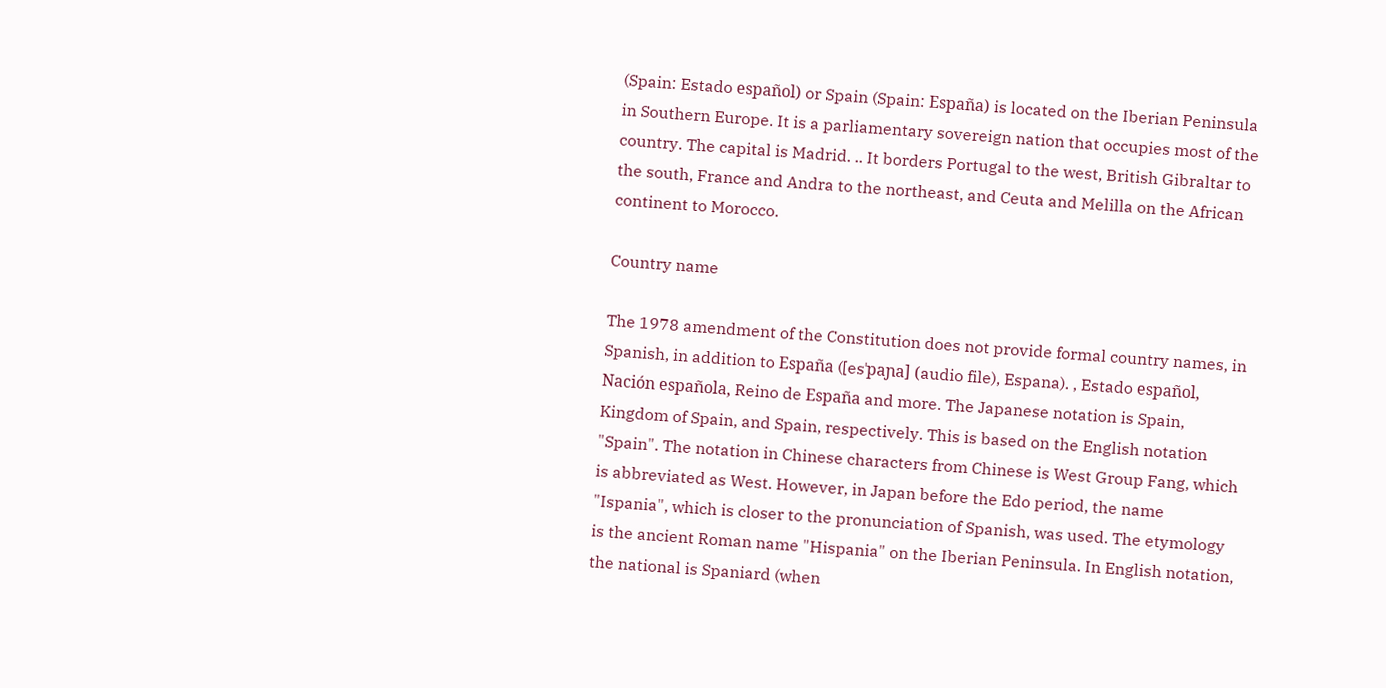(Spain: Estado español) or Spain (Spain: España) is located on the Iberian Peninsula in Southern Europe. It is a parliamentary sovereign nation that occupies most of the country. The capital is Madrid. .. It borders Portugal to the west, British Gibraltar to the south, France and Andra to the northeast, and Ceuta and Melilla on the African continent to Morocco.

Country name

The 1978 amendment of the Constitution does not provide formal country names, in Spanish, in addition to España ([esˈpaɲa] (audio file), Espana). , Estado español, Nación española, Reino de España and more. The Japanese notation is Spain, Kingdom of Spain, and Spain, respectively. This is based on the English notation "Spain". The notation in Chinese characters from Chinese is West Group Fang, which is abbreviated as West. However, in Japan before the Edo period, the name "Ispania", which is closer to the pronunciation of Spanish, was used. The etymology is the ancient Roman name "Hispania" on the Iberian Peninsula. In English notation, the national is Spaniard (when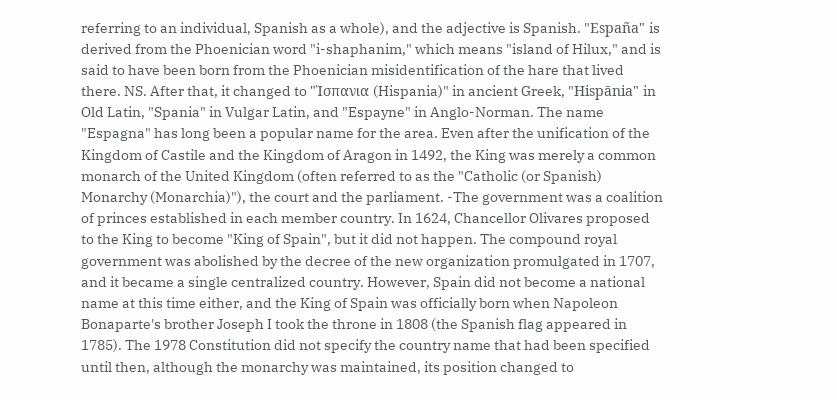referring to an individual, Spanish as a whole), and the adjective is Spanish. "España" is derived from the Phoenician word "i-shaphanim," which means "island of Hilux," and is said to have been born from the Phoenician misidentification of the hare that lived there. NS. After that, it changed to "Ἱσπανια (Hispania)" in ancient Greek, "Hispānia" in Old Latin, "Spania" in Vulgar Latin, and "Espayne" in Anglo-Norman. The name "Espagna" has long been a popular name for the area. Even after the unification of the Kingdom of Castile and the Kingdom of Aragon in 1492, the King was merely a common monarch of the United Kingdom (often referred to as the "Catholic (or Spanish) Monarchy (Monarchia)"), the court and the parliament. -The government was a coalition of princes established in each member country. In 1624, Chancellor Olivares proposed to the King to become "King of Spain", but it did not happen. The compound royal government was abolished by the decree of the new organization promulgated in 1707, and it became a single centralized country. However, Spain did not become a national name at this time either, and the King of Spain was officially born when Napoleon Bonaparte's brother Joseph I took the throne in 1808 (the Spanish flag appeared in 1785). The 1978 Constitution did not specify the country name that had been specified until then, although the monarchy was maintained, its position changed to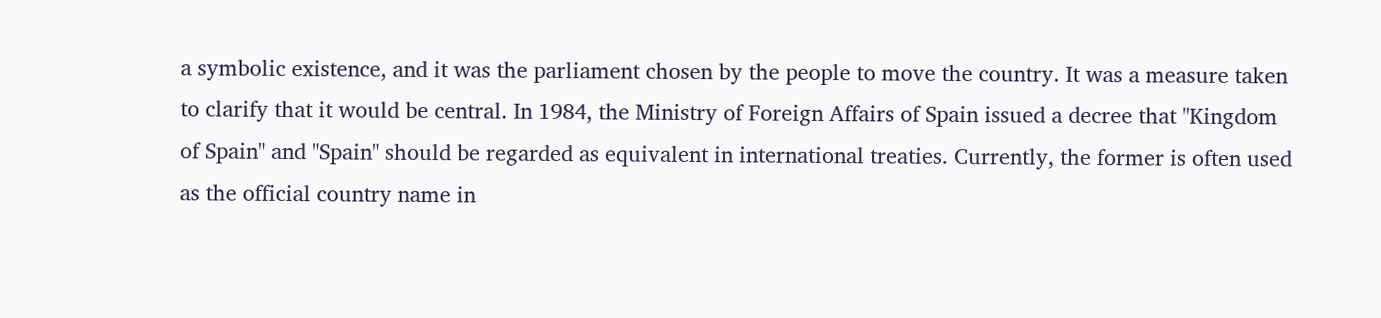a symbolic existence, and it was the parliament chosen by the people to move the country. It was a measure taken to clarify that it would be central. In 1984, the Ministry of Foreign Affairs of Spain issued a decree that "Kingdom of Spain" and "Spain" should be regarded as equivalent in international treaties. Currently, the former is often used as the official country name in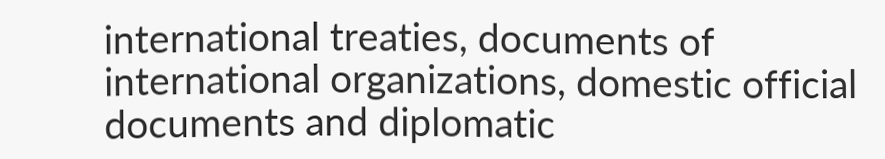international treaties, documents of international organizations, domestic official documents and diplomatic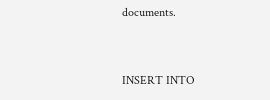documents.


INSERT INTO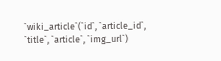`wiki_article`(`id`, `article_id`, `title`, `article`, `img_url`)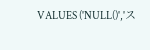VALUES ('NULL()','ス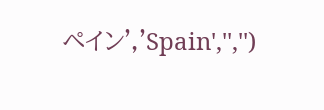ペイン','Spain','','')